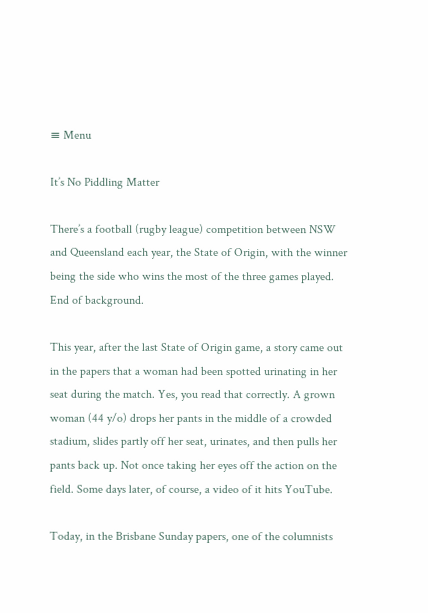≡ Menu

It’s No Piddling Matter

There’s a football (rugby league) competition between NSW and Queensland each year, the State of Origin, with the winner being the side who wins the most of the three games played. End of background.

This year, after the last State of Origin game, a story came out in the papers that a woman had been spotted urinating in her seat during the match. Yes, you read that correctly. A grown woman (44 y/o) drops her pants in the middle of a crowded stadium, slides partly off her seat, urinates, and then pulls her pants back up. Not once taking her eyes off the action on the field. Some days later, of course, a video of it hits YouTube.

Today, in the Brisbane Sunday papers, one of the columnists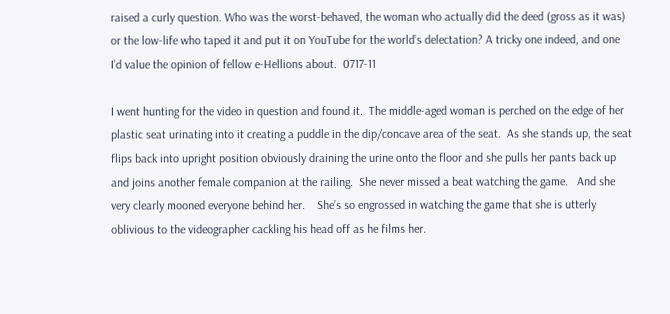raised a curly question. Who was the worst-behaved, the woman who actually did the deed (gross as it was) or the low-life who taped it and put it on YouTube for the world’s delectation? A tricky one indeed, and one I’d value the opinion of fellow e-Hellions about.  0717-11

I went hunting for the video in question and found it.  The middle-aged woman is perched on the edge of her plastic seat urinating into it creating a puddle in the dip/concave area of the seat.  As she stands up, the seat flips back into upright position obviously draining the urine onto the floor and she pulls her pants back up and joins another female companion at the railing.  She never missed a beat watching the game.   And she very clearly mooned everyone behind her.    She’s so engrossed in watching the game that she is utterly oblivious to the videographer cackling his head off as he films her.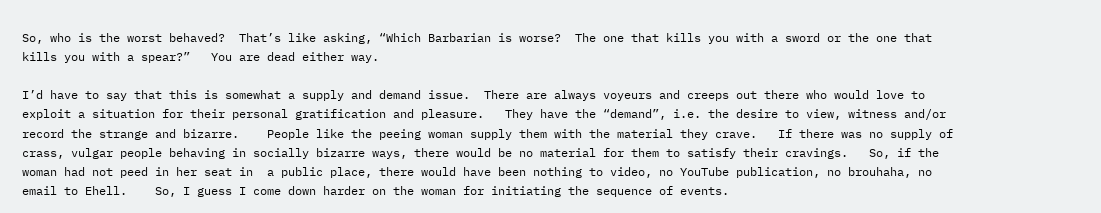So, who is the worst behaved?  That’s like asking, “Which Barbarian is worse?  The one that kills you with a sword or the one that kills you with a spear?”   You are dead either way.

I’d have to say that this is somewhat a supply and demand issue.  There are always voyeurs and creeps out there who would love to exploit a situation for their personal gratification and pleasure.   They have the “demand”, i.e. the desire to view, witness and/or record the strange and bizarre.    People like the peeing woman supply them with the material they crave.   If there was no supply of crass, vulgar people behaving in socially bizarre ways, there would be no material for them to satisfy their cravings.   So, if the woman had not peed in her seat in  a public place, there would have been nothing to video, no YouTube publication, no brouhaha, no email to Ehell.    So, I guess I come down harder on the woman for initiating the sequence of events.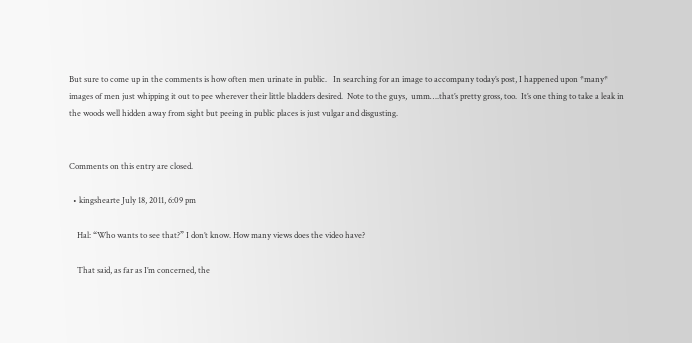But sure to come up in the comments is how often men urinate in public.   In searching for an image to accompany today’s post, I happened upon *many* images of men just whipping it out to pee wherever their little bladders desired.  Note to the guys,  umm….that’s pretty gross, too.  It’s one thing to take a leak in the woods well hidden away from sight but peeing in public places is just vulgar and disgusting.


Comments on this entry are closed.

  • kingshearte July 18, 2011, 6:09 pm

    Hal: “Who wants to see that?” I don’t know. How many views does the video have?

    That said, as far as I’m concerned, the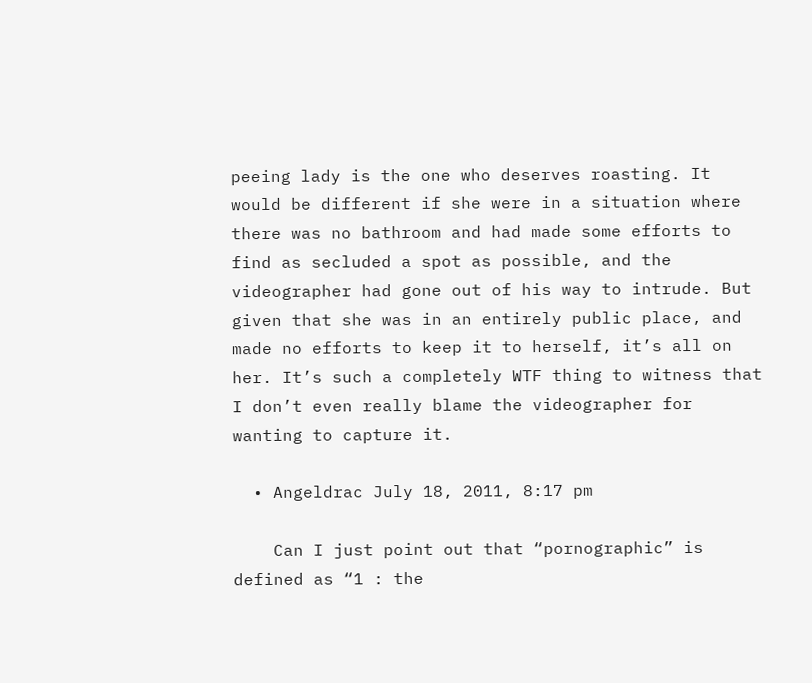peeing lady is the one who deserves roasting. It would be different if she were in a situation where there was no bathroom and had made some efforts to find as secluded a spot as possible, and the videographer had gone out of his way to intrude. But given that she was in an entirely public place, and made no efforts to keep it to herself, it’s all on her. It’s such a completely WTF thing to witness that I don’t even really blame the videographer for wanting to capture it.

  • Angeldrac July 18, 2011, 8:17 pm

    Can I just point out that “pornographic” is defined as “1 : the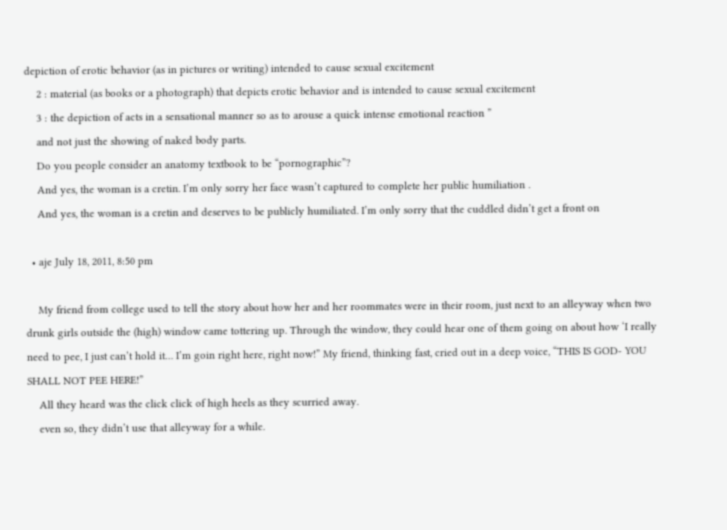depiction of erotic behavior (as in pictures or writing) intended to cause sexual excitement
    2 : material (as books or a photograph) that depicts erotic behavior and is intended to cause sexual excitement
    3 : the depiction of acts in a sensational manner so as to arouse a quick intense emotional reaction ”
    and not just the showing of naked body parts.
    Do you people consider an anatomy textbook to be “pornographic”?
    And yes, the woman is a cretin. I’m only sorry her face wasn’t captured to complete her public humiliation .
    And yes, the woman is a cretin and deserves to be publicly humiliated. I’m only sorry that the cuddled didn’t get a front on

  • aje July 18, 2011, 8:50 pm

    My friend from college used to tell the story about how her and her roommates were in their room, just next to an alleyway when two drunk girls outside the (high) window came tottering up. Through the window, they could hear one of them going on about how ‘I really need to pee, I just can’t hold it… I’m goin right here, right now!” My friend, thinking fast, cried out in a deep voice, “THIS IS GOD- YOU SHALL NOT PEE HERE!”
    All they heard was the click click of high heels as they scurried away.
    even so, they didn’t use that alleyway for a while.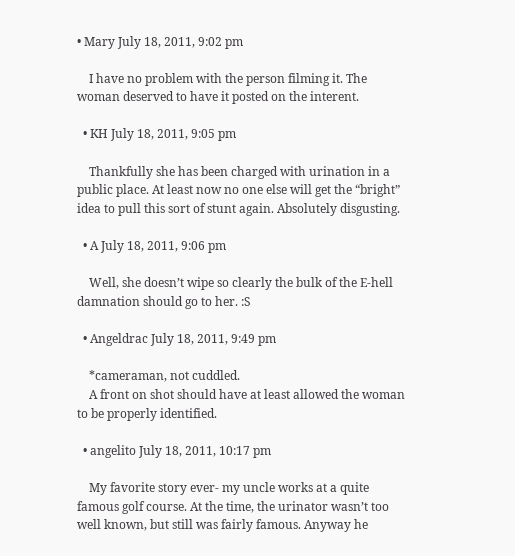• Mary July 18, 2011, 9:02 pm

    I have no problem with the person filming it. The woman deserved to have it posted on the interent.

  • KH July 18, 2011, 9:05 pm

    Thankfully she has been charged with urination in a public place. At least now no one else will get the “bright” idea to pull this sort of stunt again. Absolutely disgusting.

  • A July 18, 2011, 9:06 pm

    Well, she doesn’t wipe so clearly the bulk of the E-hell damnation should go to her. :S

  • Angeldrac July 18, 2011, 9:49 pm

    *cameraman, not cuddled.
    A front on shot should have at least allowed the woman to be properly identified.

  • angelito July 18, 2011, 10:17 pm

    My favorite story ever- my uncle works at a quite famous golf course. At the time, the urinator wasn’t too well known, but still was fairly famous. Anyway he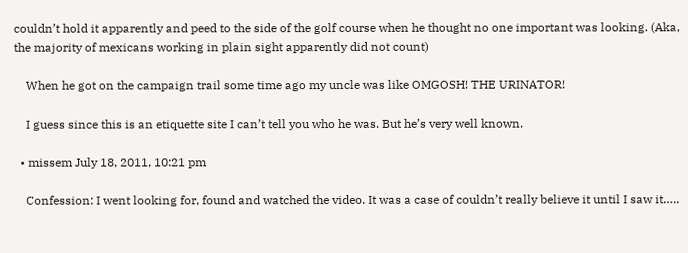couldn’t hold it apparently and peed to the side of the golf course when he thought no one important was looking. (Aka, the majority of mexicans working in plain sight apparently did not count)

    When he got on the campaign trail some time ago my uncle was like OMGOSH! THE URINATOR!

    I guess since this is an etiquette site I can’t tell you who he was. But he’s very well known.

  • missem July 18, 2011, 10:21 pm

    Confession: I went looking for, found and watched the video. It was a case of couldn’t really believe it until I saw it…..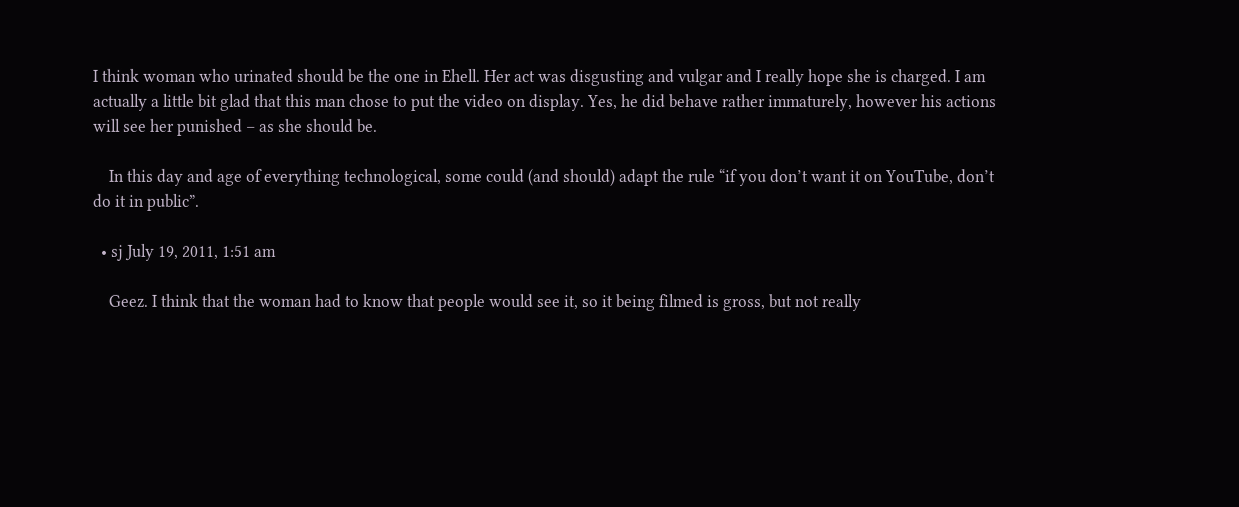I think woman who urinated should be the one in Ehell. Her act was disgusting and vulgar and I really hope she is charged. I am actually a little bit glad that this man chose to put the video on display. Yes, he did behave rather immaturely, however his actions will see her punished – as she should be.

    In this day and age of everything technological, some could (and should) adapt the rule “if you don’t want it on YouTube, don’t do it in public”.

  • sj July 19, 2011, 1:51 am

    Geez. I think that the woman had to know that people would see it, so it being filmed is gross, but not really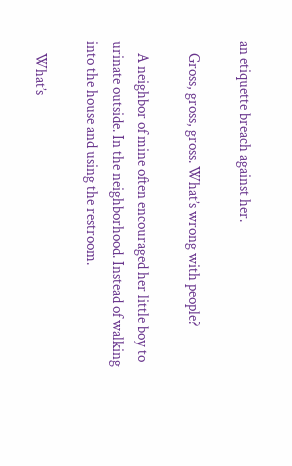an etiquette breach against her.

    Gross, gross, gross. What’s wrong with people?

    A neighbor of mine often encouraged her little boy to urinate outside. In the neighborhood. Instead of walking into the house and using the restroom.

    What’s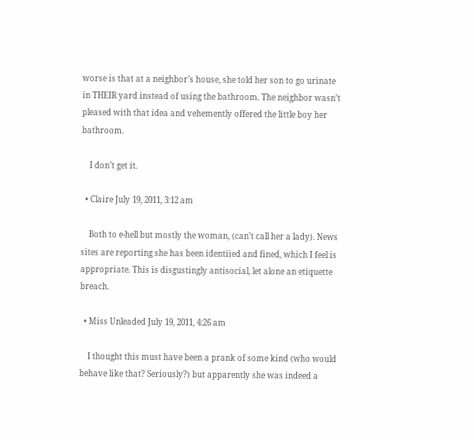worse is that at a neighbor’s house, she told her son to go urinate in THEIR yard instead of using the bathroom. The neighbor wasn’t pleased with that idea and vehemently offered the little boy her bathroom.

    I don’t get it.

  • Claire July 19, 2011, 3:12 am

    Both to e-hell but mostly the woman, (can’t call her a lady). News sites are reporting she has been identiied and fined, which I feel is appropriate. This is disgustingly antisocial, let alone an etiquette breach.

  • Miss Unleaded July 19, 2011, 4:26 am

    I thought this must have been a prank of some kind (who would behave like that? Seriously?) but apparently she was indeed a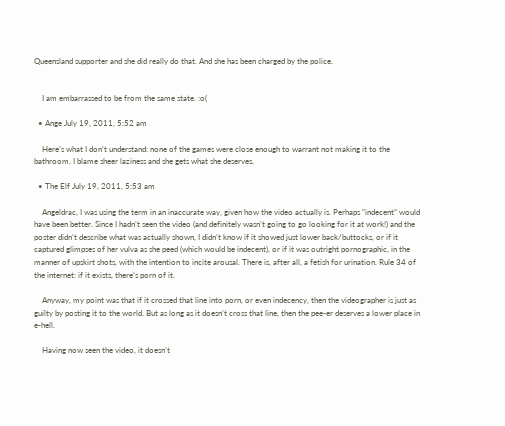Queensland supporter and she did really do that. And she has been charged by the police.


    I am embarrassed to be from the same state. :o(

  • Ange July 19, 2011, 5:52 am

    Here’s what I don’t understand: none of the games were close enough to warrant not making it to the bathroom. I blame sheer laziness and she gets what she deserves.

  • The Elf July 19, 2011, 5:53 am

    Angeldrac, I was using the term in an inaccurate way, given how the video actually is. Perhaps “indecent” would have been better. Since I hadn’t seen the video (and definitely wasn’t going to go looking for it at work!) and the poster didn’t describe what was actually shown, I didn’t know if it showed just lower back/buttocks, or if it captured glimpses of her vulva as she peed (which would be indecent), or if it was outright pornographic, in the manner of upskirt shots, with the intention to incite arousal. There is, after all, a fetish for urination. Rule 34 of the internet: if it exists, there’s porn of it.

    Anyway, my point was that if it crossed that line into porn, or even indecency, then the videographer is just as guilty by posting it to the world. But as long as it doesn’t cross that line, then the pee-er deserves a lower place in e-hell.

    Having now seen the video, it doesn’t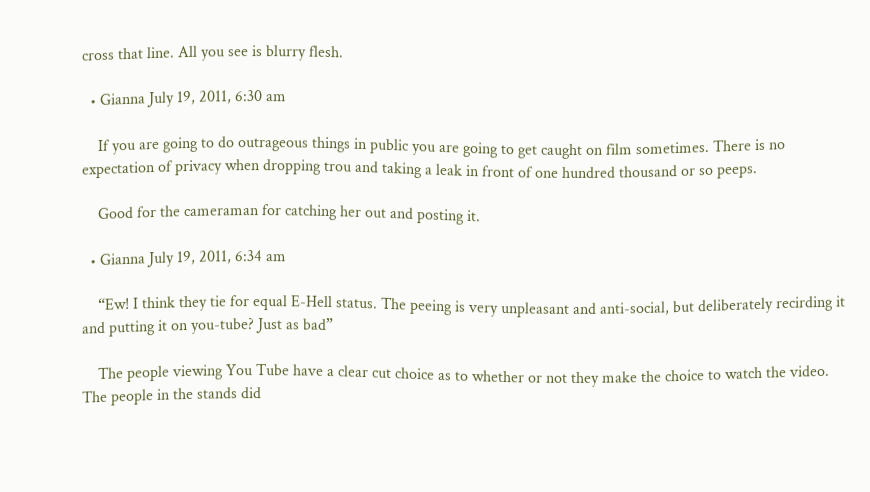cross that line. All you see is blurry flesh.

  • Gianna July 19, 2011, 6:30 am

    If you are going to do outrageous things in public you are going to get caught on film sometimes. There is no expectation of privacy when dropping trou and taking a leak in front of one hundred thousand or so peeps.

    Good for the cameraman for catching her out and posting it.

  • Gianna July 19, 2011, 6:34 am

    “Ew! I think they tie for equal E-Hell status. The peeing is very unpleasant and anti-social, but deliberately recirding it and putting it on you-tube? Just as bad”

    The people viewing You Tube have a clear cut choice as to whether or not they make the choice to watch the video. The people in the stands did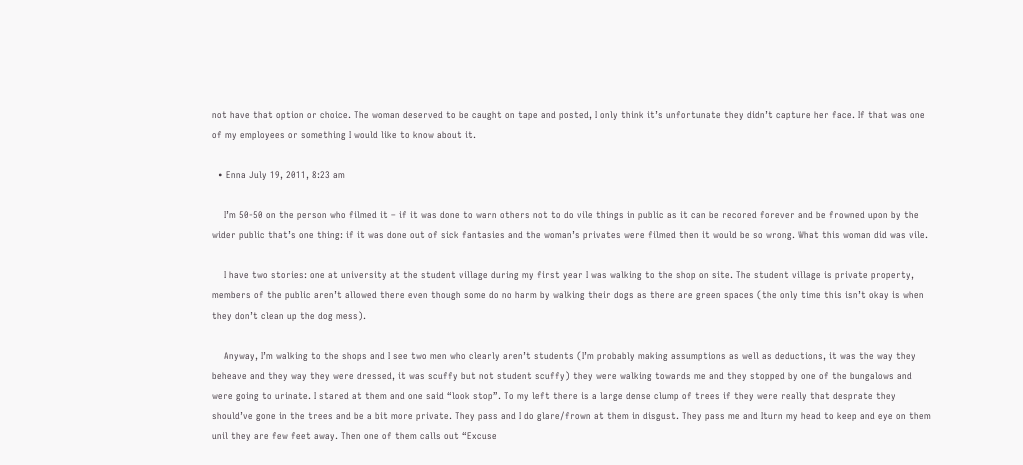not have that option or choice. The woman deserved to be caught on tape and posted, I only think it’s unfortunate they didn’t capture her face. If that was one of my employees or something I would like to know about it.

  • Enna July 19, 2011, 8:23 am

    I’m 50-50 on the person who filmed it – if it was done to warn others not to do vile things in public as it can be recored forever and be frowned upon by the wider public that’s one thing: if it was done out of sick fantasies and the woman’s privates were filmed then it would be so wrong. What this woman did was vile.

    I have two stories: one at university at the student village during my first year I was walking to the shop on site. The student village is private property, members of the public aren’t allowed there even though some do no harm by walking their dogs as there are green spaces (the only time this isn’t okay is when they don’t clean up the dog mess).

    Anyway, I’m walking to the shops and I see two men who clearly aren’t students (I’m probably making assumptions as well as deductions, it was the way they beheave and they way they were dressed, it was scuffy but not student scuffy) they were walking towards me and they stopped by one of the bungalows and were going to urinate. I stared at them and one said “look stop”. To my left there is a large dense clump of trees if they were really that desprate they should’ve gone in the trees and be a bit more private. They pass and I do glare/frown at them in disgust. They pass me and Iturn my head to keep and eye on them unil they are few feet away. Then one of them calls out “Excuse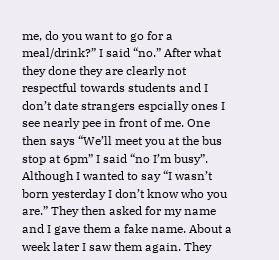me, do you want to go for a meal/drink?” I said “no.” After what they done they are clearly not respectful towards students and I don’t date strangers espcially ones I see nearly pee in front of me. One then says “We’ll meet you at the bus stop at 6pm” I said “no I’m busy”. Although I wanted to say “I wasn’t born yesterday I don’t know who you are.” They then asked for my name and I gave them a fake name. About a week later I saw them again. They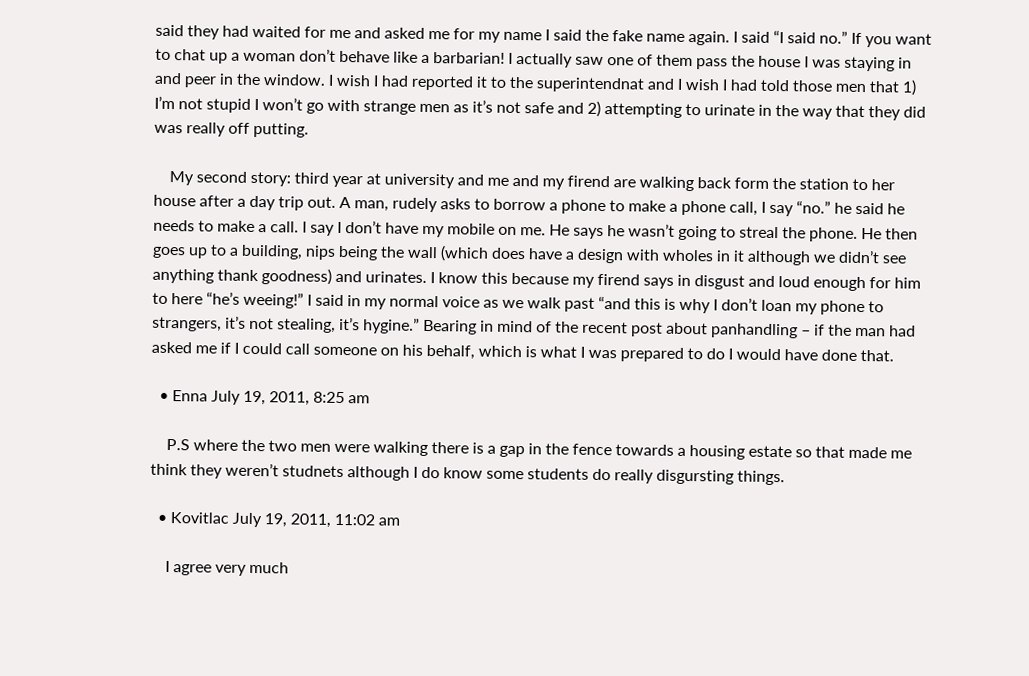said they had waited for me and asked me for my name I said the fake name again. I said “I said no.” If you want to chat up a woman don’t behave like a barbarian! I actually saw one of them pass the house I was staying in and peer in the window. I wish I had reported it to the superintendnat and I wish I had told those men that 1) I’m not stupid I won’t go with strange men as it’s not safe and 2) attempting to urinate in the way that they did was really off putting.

    My second story: third year at university and me and my firend are walking back form the station to her house after a day trip out. A man, rudely asks to borrow a phone to make a phone call, I say “no.” he said he needs to make a call. I say I don’t have my mobile on me. He says he wasn’t going to streal the phone. He then goes up to a building, nips being the wall (which does have a design with wholes in it although we didn’t see anything thank goodness) and urinates. I know this because my firend says in disgust and loud enough for him to here “he’s weeing!” I said in my normal voice as we walk past “and this is why I don’t loan my phone to strangers, it’s not stealing, it’s hygine.” Bearing in mind of the recent post about panhandling – if the man had asked me if I could call someone on his behalf, which is what I was prepared to do I would have done that.

  • Enna July 19, 2011, 8:25 am

    P.S where the two men were walking there is a gap in the fence towards a housing estate so that made me think they weren’t studnets although I do know some students do really disgursting things.

  • Kovitlac July 19, 2011, 11:02 am

    I agree very much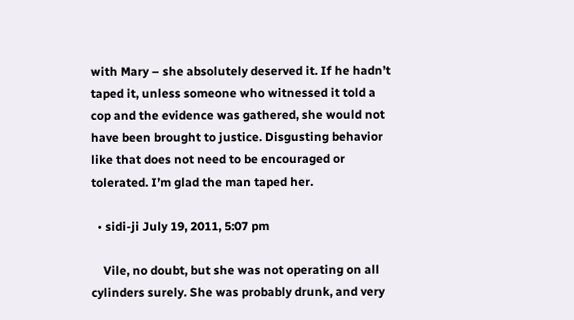with Mary – she absolutely deserved it. If he hadn’t taped it, unless someone who witnessed it told a cop and the evidence was gathered, she would not have been brought to justice. Disgusting behavior like that does not need to be encouraged or tolerated. I’m glad the man taped her.

  • sidi-ji July 19, 2011, 5:07 pm

    Vile, no doubt, but she was not operating on all cylinders surely. She was probably drunk, and very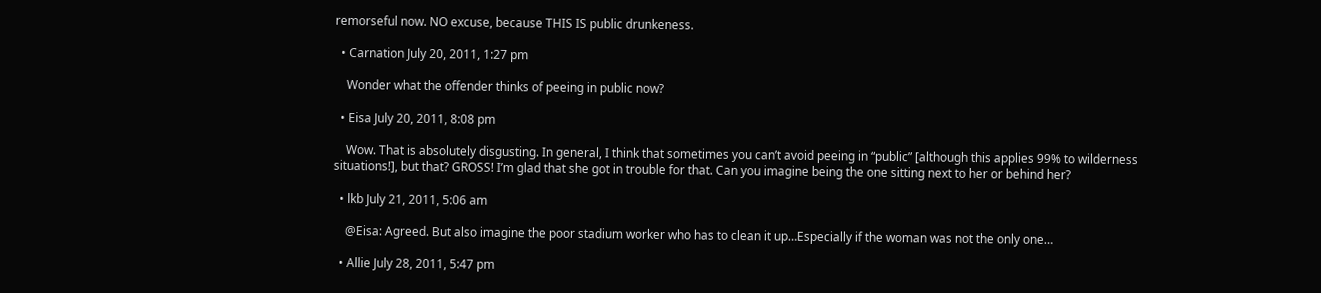remorseful now. NO excuse, because THIS IS public drunkeness.

  • Carnation July 20, 2011, 1:27 pm

    Wonder what the offender thinks of peeing in public now?

  • Eisa July 20, 2011, 8:08 pm

    Wow. That is absolutely disgusting. In general, I think that sometimes you can’t avoid peeing in “public” [although this applies 99% to wilderness situations!], but that? GROSS! I’m glad that she got in trouble for that. Can you imagine being the one sitting next to her or behind her?

  • lkb July 21, 2011, 5:06 am

    @Eisa: Agreed. But also imagine the poor stadium worker who has to clean it up…Especially if the woman was not the only one…

  • Allie July 28, 2011, 5:47 pm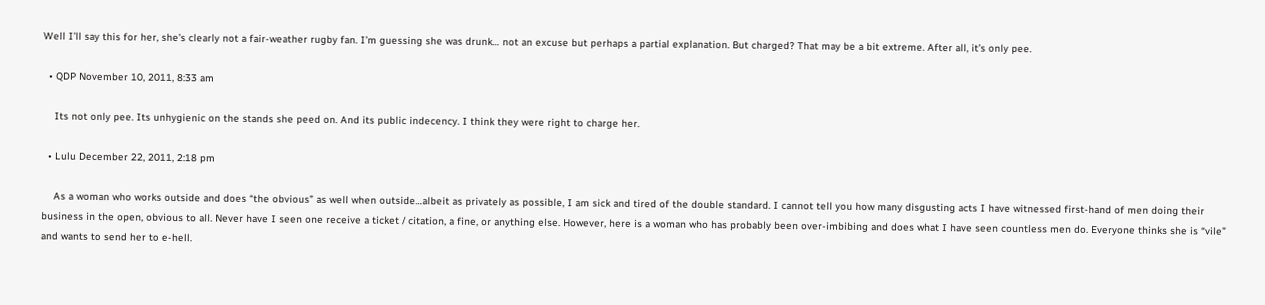Well I’ll say this for her, she’s clearly not a fair-weather rugby fan. I’m guessing she was drunk… not an excuse but perhaps a partial explanation. But charged? That may be a bit extreme. After all, it’s only pee.

  • QDP November 10, 2011, 8:33 am

    Its not only pee. Its unhygienic on the stands she peed on. And its public indecency. I think they were right to charge her.

  • Lulu December 22, 2011, 2:18 pm

    As a woman who works outside and does “the obvious” as well when outside…albeit as privately as possible, I am sick and tired of the double standard. I cannot tell you how many disgusting acts I have witnessed first-hand of men doing their business in the open, obvious to all. Never have I seen one receive a ticket / citation, a fine, or anything else. However, here is a woman who has probably been over-imbibing and does what I have seen countless men do. Everyone thinks she is “vile” and wants to send her to e-hell.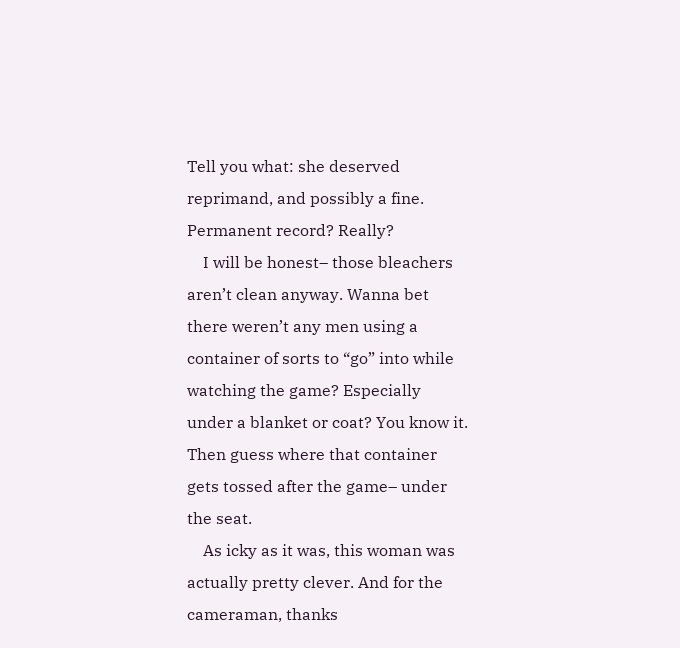Tell you what: she deserved reprimand, and possibly a fine. Permanent record? Really?
    I will be honest– those bleachers aren’t clean anyway. Wanna bet there weren’t any men using a container of sorts to “go” into while watching the game? Especially under a blanket or coat? You know it. Then guess where that container gets tossed after the game– under the seat.
    As icky as it was, this woman was actually pretty clever. And for the cameraman, thanks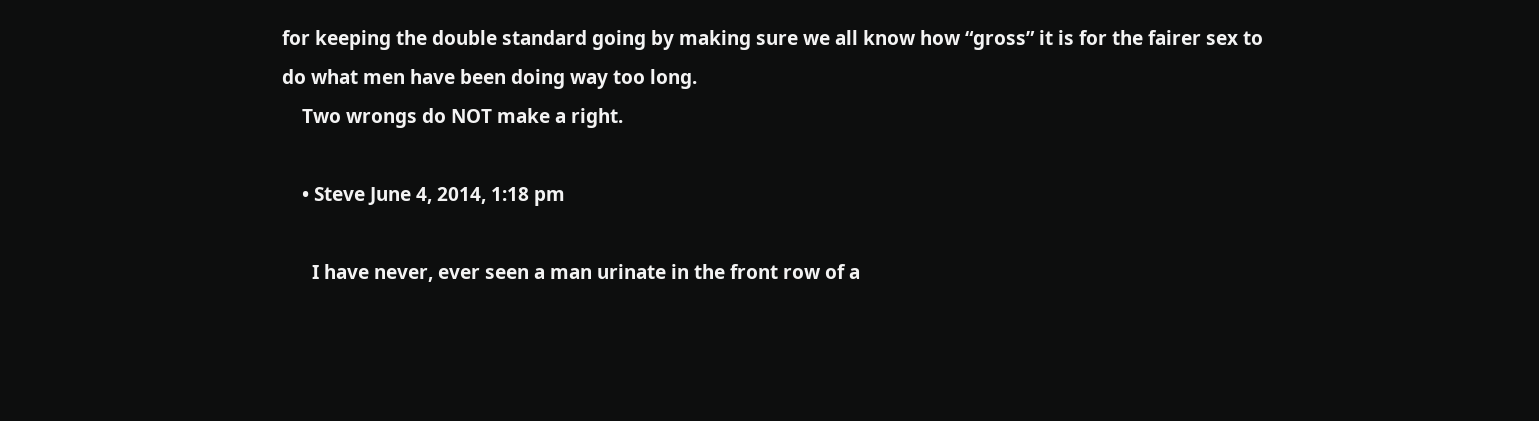for keeping the double standard going by making sure we all know how “gross” it is for the fairer sex to do what men have been doing way too long.
    Two wrongs do NOT make a right.

    • Steve June 4, 2014, 1:18 pm

      I have never, ever seen a man urinate in the front row of a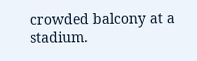crowded balcony at a stadium.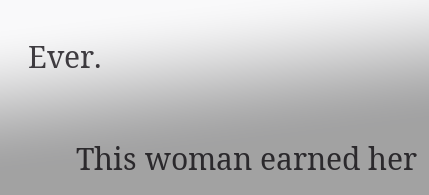Ever.

      This woman earned her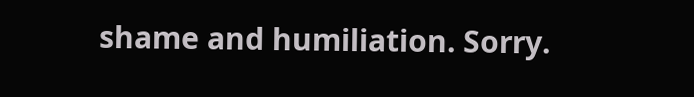shame and humiliation. Sorry.